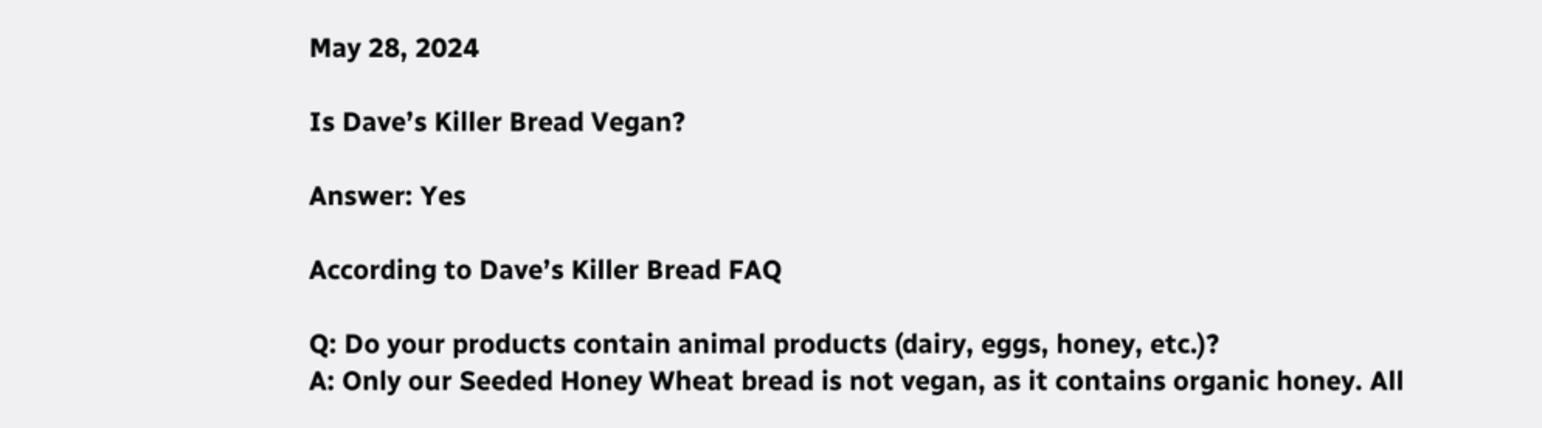May 28, 2024

Is Dave’s Killer Bread Vegan?

Answer: Yes

According to Dave’s Killer Bread FAQ

Q: Do your products contain animal products (dairy, eggs, honey, etc.)?
A: Only our Seeded Honey Wheat bread is not vegan, as it contains organic honey. All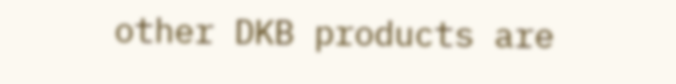other DKB products are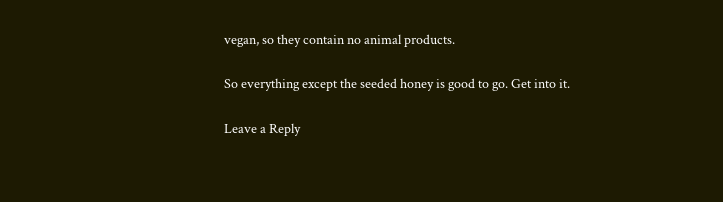vegan, so they contain no animal products.

So everything except the seeded honey is good to go. Get into it.

Leave a Reply